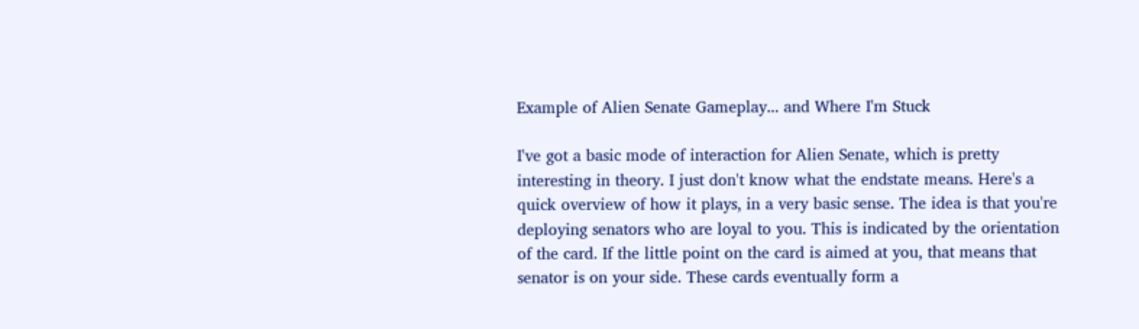Example of Alien Senate Gameplay... and Where I'm Stuck

I've got a basic mode of interaction for Alien Senate, which is pretty interesting in theory. I just don't know what the endstate means. Here's a quick overview of how it plays, in a very basic sense. The idea is that you're deploying senators who are loyal to you. This is indicated by the orientation of the card. If the little point on the card is aimed at you, that means that senator is on your side. These cards eventually form a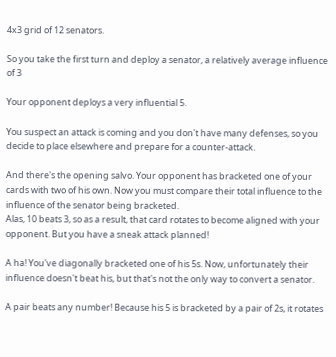4x3 grid of 12 senators.

So you take the first turn and deploy a senator, a relatively average influence of 3

Your opponent deploys a very influential 5.

You suspect an attack is coming and you don't have many defenses, so you decide to place elsewhere and prepare for a counter-attack.

And there's the opening salvo. Your opponent has bracketed one of your cards with two of his own. Now you must compare their total influence to the influence of the senator being bracketed.
Alas, 10 beats 3, so as a result, that card rotates to become aligned with your opponent. But you have a sneak attack planned!

A ha! You've diagonally bracketed one of his 5s. Now, unfortunately their influence doesn't beat his, but that's not the only way to convert a senator.

A pair beats any number! Because his 5 is bracketed by a pair of 2s, it rotates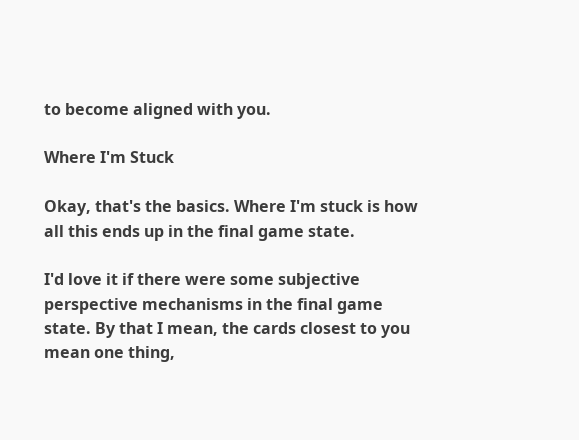to become aligned with you.

Where I'm Stuck

Okay, that's the basics. Where I'm stuck is how all this ends up in the final game state.

I'd love it if there were some subjective perspective mechanisms in the final game state. By that I mean, the cards closest to you mean one thing,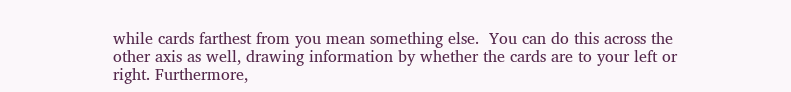while cards farthest from you mean something else.  You can do this across the other axis as well, drawing information by whether the cards are to your left or right. Furthermore,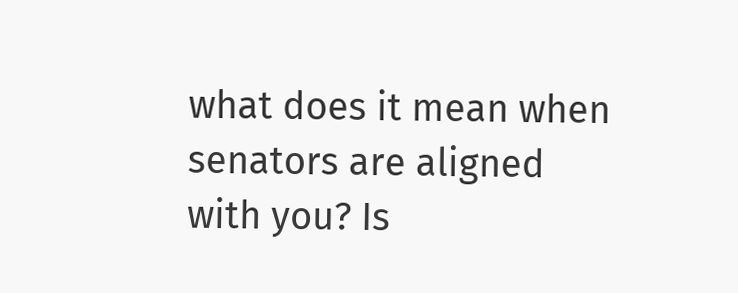what does it mean when senators are aligned with you? Is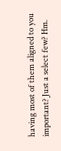having most of them aligned to you important? Just a select few? Hm.